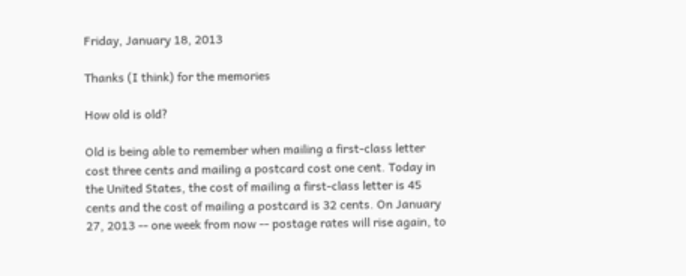Friday, January 18, 2013

Thanks (I think) for the memories

How old is old?

Old is being able to remember when mailing a first-class letter cost three cents and mailing a postcard cost one cent. Today in the United States, the cost of mailing a first-class letter is 45 cents and the cost of mailing a postcard is 32 cents. On January 27, 2013 -- one week from now -- postage rates will rise again, to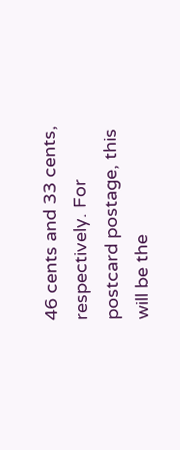46 cents and 33 cents, respectively. For postcard postage, this will be the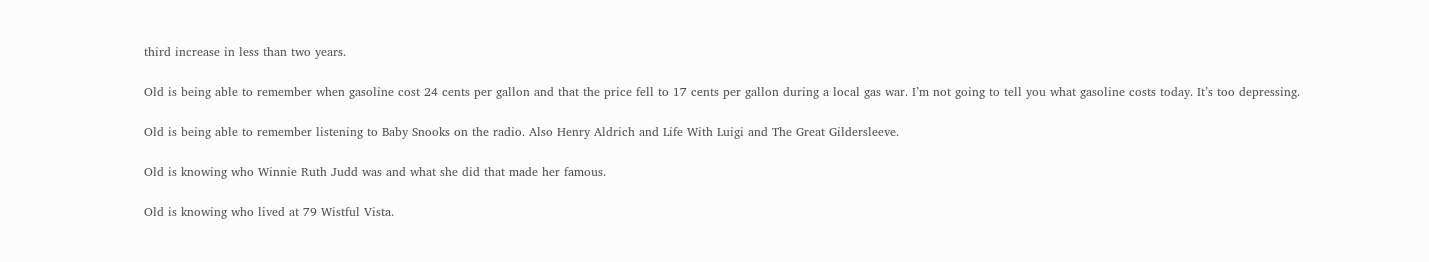third increase in less than two years.

Old is being able to remember when gasoline cost 24 cents per gallon and that the price fell to 17 cents per gallon during a local gas war. I’m not going to tell you what gasoline costs today. It’s too depressing.

Old is being able to remember listening to Baby Snooks on the radio. Also Henry Aldrich and Life With Luigi and The Great Gildersleeve.

Old is knowing who Winnie Ruth Judd was and what she did that made her famous.

Old is knowing who lived at 79 Wistful Vista.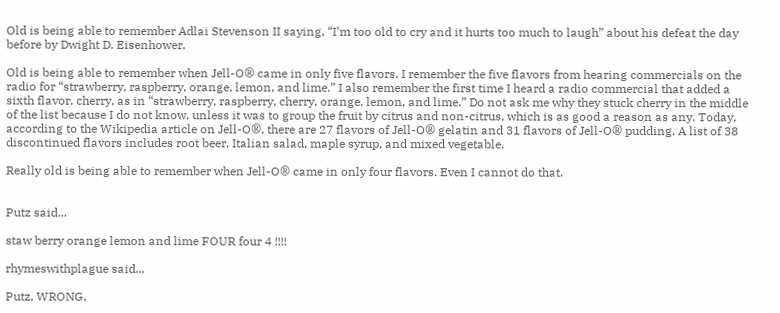Old is being able to remember Adlai Stevenson II saying, “I’m too old to cry and it hurts too much to laugh” about his defeat the day before by Dwight D. Eisenhower.

Old is being able to remember when Jell-O® came in only five flavors. I remember the five flavors from hearing commercials on the radio for “strawberry, raspberry, orange, lemon, and lime.” I also remember the first time I heard a radio commercial that added a sixth flavor, cherry, as in “strawberry, raspberry, cherry, orange, lemon, and lime.” Do not ask me why they stuck cherry in the middle of the list because I do not know, unless it was to group the fruit by citrus and non-citrus, which is as good a reason as any. Today, according to the Wikipedia article on Jell-O®, there are 27 flavors of Jell-O® gelatin and 31 flavors of Jell-O® pudding. A list of 38 discontinued flavors includes root beer, Italian salad, maple syrup, and mixed vegetable.

Really old is being able to remember when Jell-O® came in only four flavors. Even I cannot do that.


Putz said...

staw berry orange lemon and lime FOUR four 4 !!!!

rhymeswithplague said...

Putz, WRONG,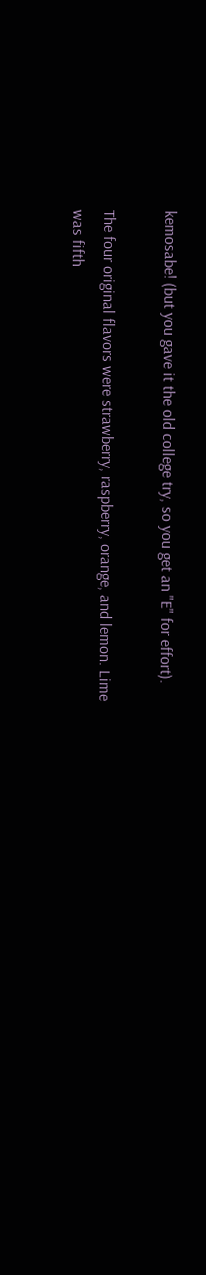kemosabe! (but you gave it the old college try, so you get an "E" for effort).

The four original flavors were strawberry, raspberry, orange, and lemon. Lime was fifth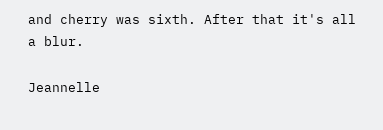and cherry was sixth. After that it's all a blur.

Jeannelle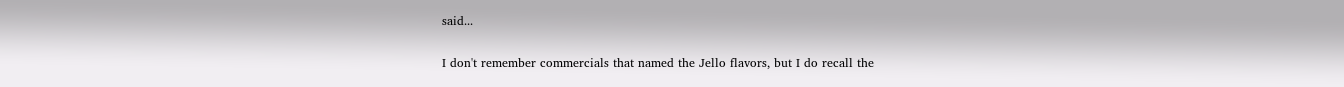said...

I don't remember commercials that named the Jello flavors, but I do recall the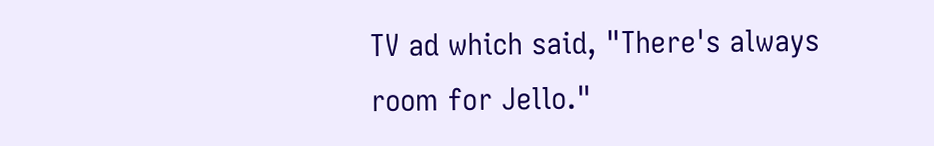TV ad which said, "There's always room for Jello."